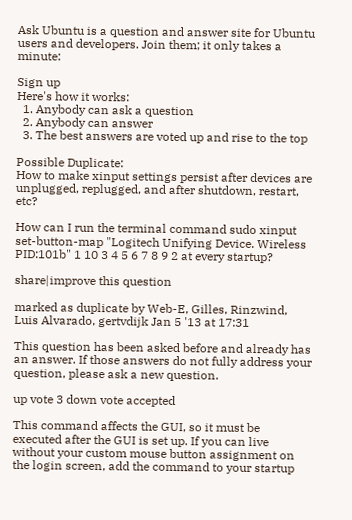Ask Ubuntu is a question and answer site for Ubuntu users and developers. Join them; it only takes a minute:

Sign up
Here's how it works:
  1. Anybody can ask a question
  2. Anybody can answer
  3. The best answers are voted up and rise to the top

Possible Duplicate:
How to make xinput settings persist after devices are unplugged, replugged, and after shutdown, restart, etc?

How can I run the terminal command sudo xinput set-button-map "Logitech Unifying Device. Wireless PID:101b" 1 10 3 4 5 6 7 8 9 2 at every startup?

share|improve this question

marked as duplicate by Web-E, Gilles, Rinzwind, Luis Alvarado, gertvdijk Jan 5 '13 at 17:31

This question has been asked before and already has an answer. If those answers do not fully address your question, please ask a new question.

up vote 3 down vote accepted

This command affects the GUI, so it must be executed after the GUI is set up. If you can live without your custom mouse button assignment on the login screen, add the command to your startup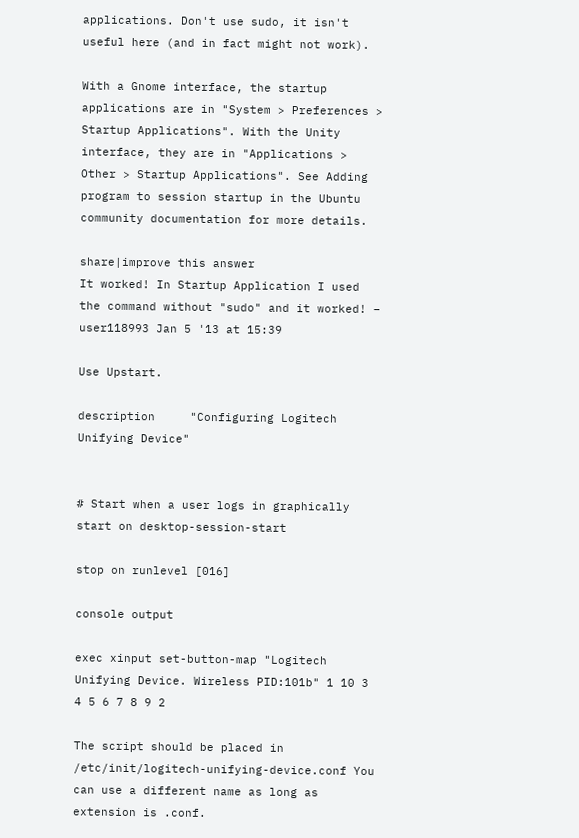applications. Don't use sudo, it isn't useful here (and in fact might not work).

With a Gnome interface, the startup applications are in "System > Preferences > Startup Applications". With the Unity interface, they are in "Applications > Other > Startup Applications". See Adding program to session startup in the Ubuntu community documentation for more details.

share|improve this answer
It worked! In Startup Application I used the command without "sudo" and it worked! – user118993 Jan 5 '13 at 15:39

Use Upstart.

description     "Configuring Logitech Unifying Device"


# Start when a user logs in graphically
start on desktop-session-start

stop on runlevel [016]

console output

exec xinput set-button-map "Logitech Unifying Device. Wireless PID:101b" 1 10 3 4 5 6 7 8 9 2

The script should be placed in /etc/init/logitech-unifying-device.conf You can use a different name as long as extension is .conf.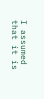I assumed that it is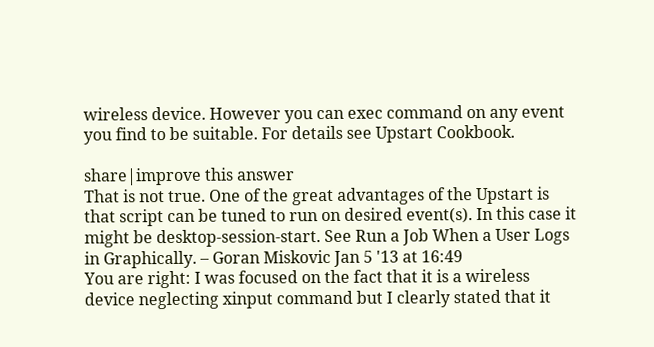wireless device. However you can exec command on any event you find to be suitable. For details see Upstart Cookbook.

share|improve this answer
That is not true. One of the great advantages of the Upstart is that script can be tuned to run on desired event(s). In this case it might be desktop-session-start. See Run a Job When a User Logs in Graphically. – Goran Miskovic Jan 5 '13 at 16:49
You are right: I was focused on the fact that it is a wireless device neglecting xinput command but I clearly stated that it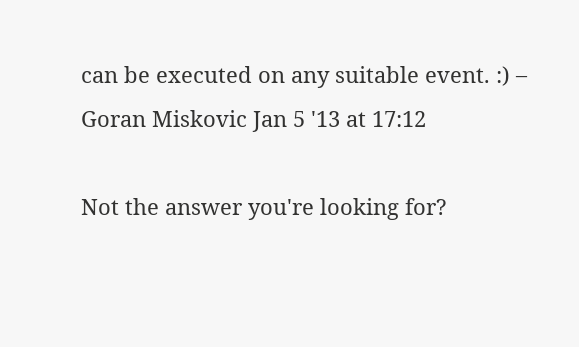can be executed on any suitable event. :) – Goran Miskovic Jan 5 '13 at 17:12

Not the answer you're looking for?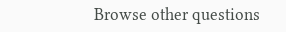Browse other questions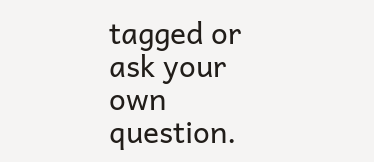tagged or ask your own question.